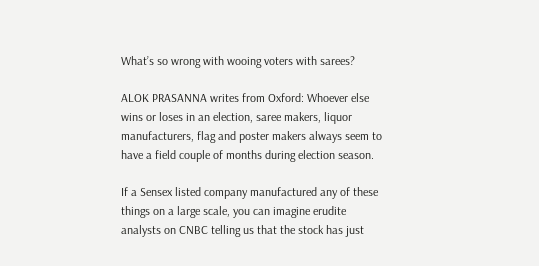What’s so wrong with wooing voters with sarees?

ALOK PRASANNA writes from Oxford: Whoever else wins or loses in an election, saree makers, liquor manufacturers, flag and poster makers always seem to have a field couple of months during election season.

If a Sensex listed company manufactured any of these things on a large scale, you can imagine erudite analysts on CNBC telling us that the stock has just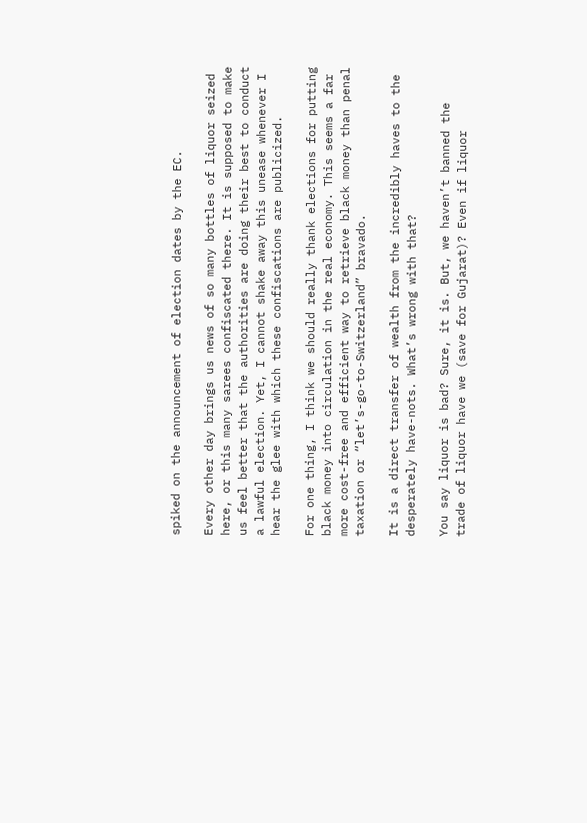spiked on the announcement of election dates by the EC.

Every other day brings us news of so many bottles of liquor seized here, or this many sarees confiscated there. It is supposed to make us feel better that the authorities are doing their best to conduct a lawful election. Yet, I cannot shake away this unease whenever I hear the glee with which these confiscations are publicized.

For one thing, I think we should really thank elections for putting black money into circulation in the real economy. This seems a far more cost-free and efficient way to retrieve black money than penal taxation or “let’s-go-to-Switzerland” bravado.

It is a direct transfer of wealth from the incredibly haves to the desperately have-nots. What’s wrong with that?

You say liquor is bad? Sure, it is. But, we haven’t banned the trade of liquor have we (save for Gujarat)? Even if liquor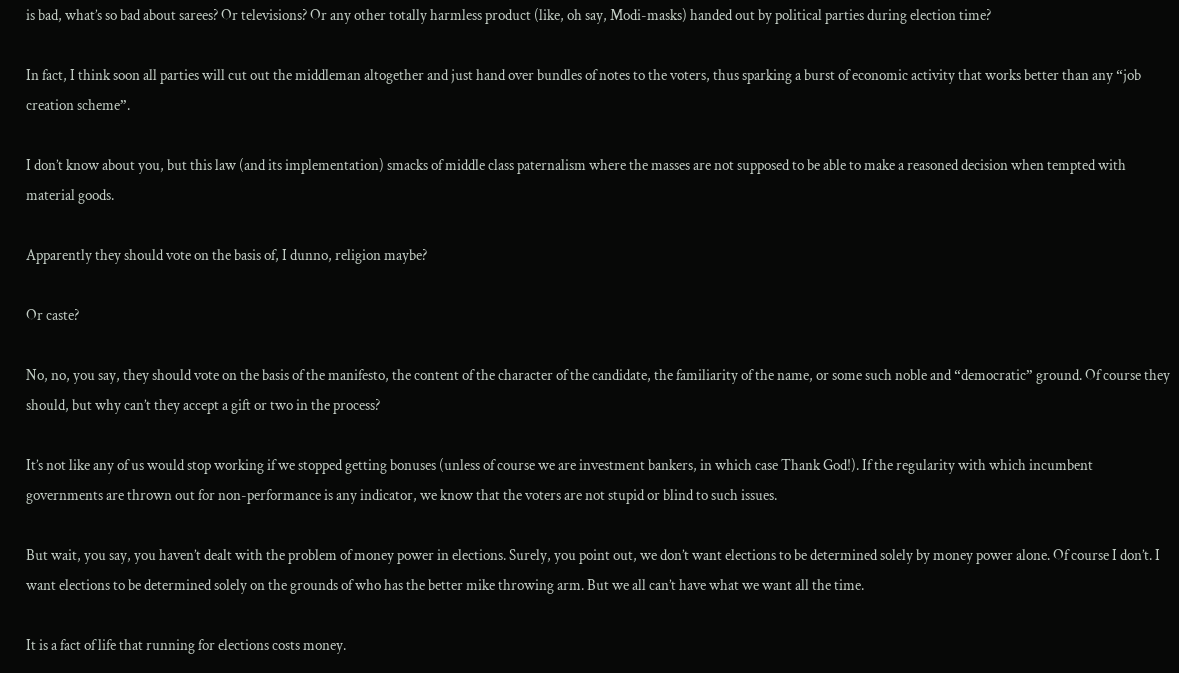is bad, what’s so bad about sarees? Or televisions? Or any other totally harmless product (like, oh say, Modi-masks) handed out by political parties during election time?

In fact, I think soon all parties will cut out the middleman altogether and just hand over bundles of notes to the voters, thus sparking a burst of economic activity that works better than any “job creation scheme”.

I don’t know about you, but this law (and its implementation) smacks of middle class paternalism where the masses are not supposed to be able to make a reasoned decision when tempted with material goods.

Apparently they should vote on the basis of, I dunno, religion maybe?

Or caste?

No, no, you say, they should vote on the basis of the manifesto, the content of the character of the candidate, the familiarity of the name, or some such noble and “democratic” ground. Of course they should, but why can’t they accept a gift or two in the process?

It’s not like any of us would stop working if we stopped getting bonuses (unless of course we are investment bankers, in which case Thank God!). If the regularity with which incumbent governments are thrown out for non-performance is any indicator, we know that the voters are not stupid or blind to such issues.

But wait, you say, you haven’t dealt with the problem of money power in elections. Surely, you point out, we don’t want elections to be determined solely by money power alone. Of course I don’t. I want elections to be determined solely on the grounds of who has the better mike throwing arm. But we all can’t have what we want all the time.

It is a fact of life that running for elections costs money.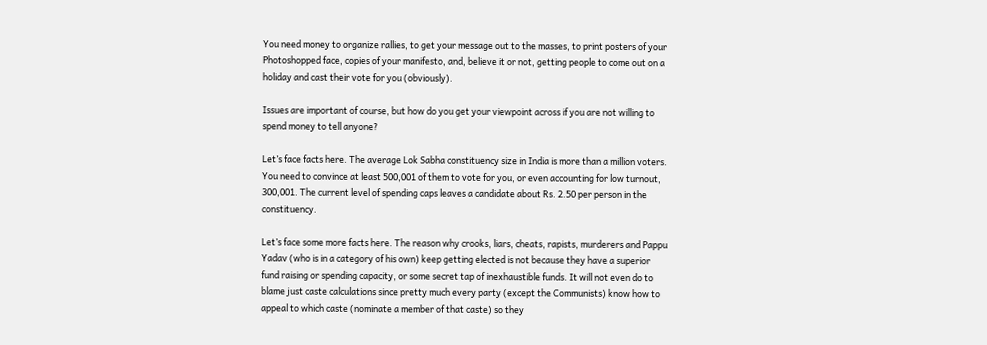You need money to organize rallies, to get your message out to the masses, to print posters of your Photoshopped face, copies of your manifesto, and, believe it or not, getting people to come out on a holiday and cast their vote for you (obviously).

Issues are important of course, but how do you get your viewpoint across if you are not willing to spend money to tell anyone?

Let’s face facts here. The average Lok Sabha constituency size in India is more than a million voters. You need to convince at least 500,001 of them to vote for you, or even accounting for low turnout, 300,001. The current level of spending caps leaves a candidate about Rs. 2.50 per person in the constituency.

Let’s face some more facts here. The reason why crooks, liars, cheats, rapists, murderers and Pappu Yadav (who is in a category of his own) keep getting elected is not because they have a superior fund raising or spending capacity, or some secret tap of inexhaustible funds. It will not even do to blame just caste calculations since pretty much every party (except the Communists) know how to appeal to which caste (nominate a member of that caste) so they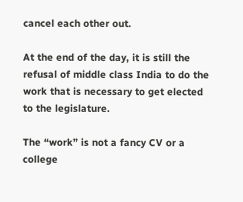cancel each other out.

At the end of the day, it is still the refusal of middle class India to do the work that is necessary to get elected to the legislature.

The “work” is not a fancy CV or a college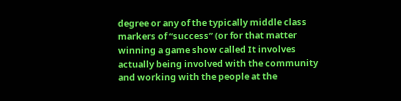degree or any of the typically middle class markers of “success” (or for that matter winning a game show called It involves actually being involved with the community and working with the people at the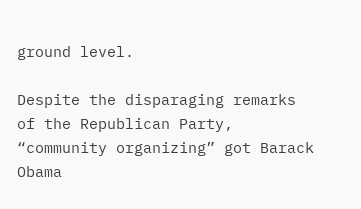ground level.

Despite the disparaging remarks of the Republican Party, “community organizing” got Barack Obama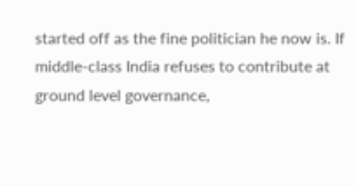started off as the fine politician he now is. If middle-class India refuses to contribute at ground level governance,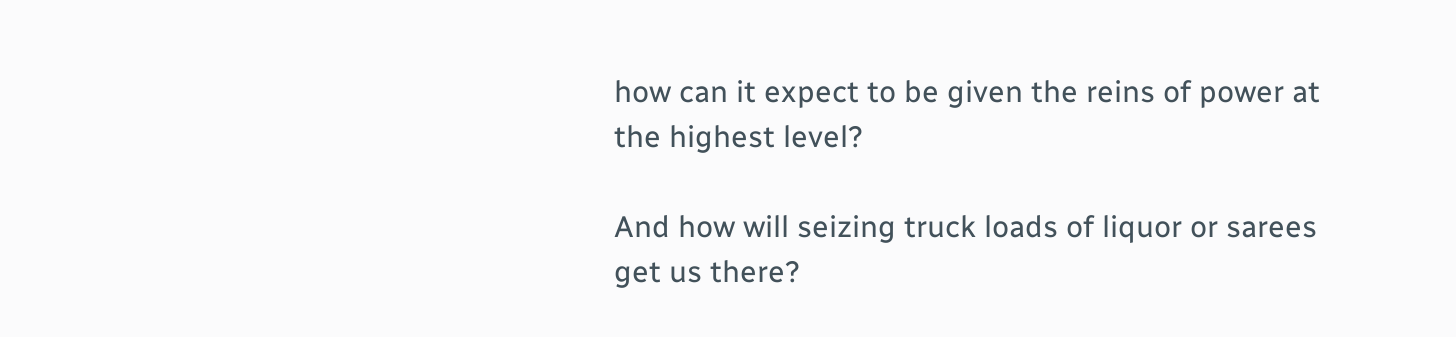how can it expect to be given the reins of power at the highest level?

And how will seizing truck loads of liquor or sarees get us there?